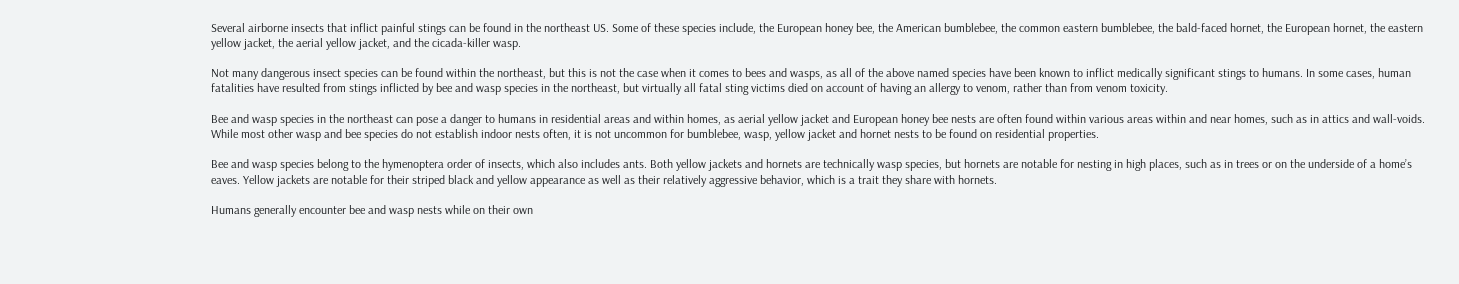Several airborne insects that inflict painful stings can be found in the northeast US. Some of these species include, the European honey bee, the American bumblebee, the common eastern bumblebee, the bald-faced hornet, the European hornet, the eastern yellow jacket, the aerial yellow jacket, and the cicada-killer wasp.

Not many dangerous insect species can be found within the northeast, but this is not the case when it comes to bees and wasps, as all of the above named species have been known to inflict medically significant stings to humans. In some cases, human fatalities have resulted from stings inflicted by bee and wasp species in the northeast, but virtually all fatal sting victims died on account of having an allergy to venom, rather than from venom toxicity.

Bee and wasp species in the northeast can pose a danger to humans in residential areas and within homes, as aerial yellow jacket and European honey bee nests are often found within various areas within and near homes, such as in attics and wall-voids. While most other wasp and bee species do not establish indoor nests often, it is not uncommon for bumblebee, wasp, yellow jacket and hornet nests to be found on residential properties.

Bee and wasp species belong to the hymenoptera order of insects, which also includes ants. Both yellow jackets and hornets are technically wasp species, but hornets are notable for nesting in high places, such as in trees or on the underside of a home’s eaves. Yellow jackets are notable for their striped black and yellow appearance as well as their relatively aggressive behavior, which is a trait they share with hornets.

Humans generally encounter bee and wasp nests while on their own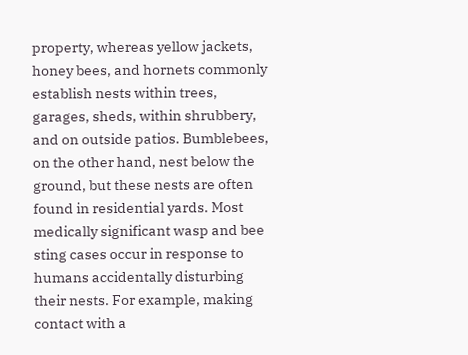property, whereas yellow jackets, honey bees, and hornets commonly establish nests within trees, garages, sheds, within shrubbery, and on outside patios. Bumblebees, on the other hand, nest below the ground, but these nests are often found in residential yards. Most medically significant wasp and bee sting cases occur in response to humans accidentally disturbing their nests. For example, making contact with a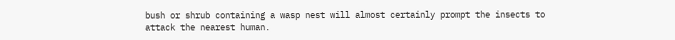bush or shrub containing a wasp nest will almost certainly prompt the insects to attack the nearest human.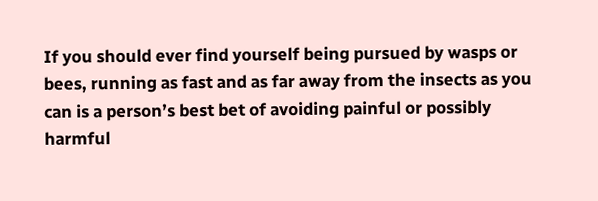If you should ever find yourself being pursued by wasps or bees, running as fast and as far away from the insects as you can is a person’s best bet of avoiding painful or possibly harmful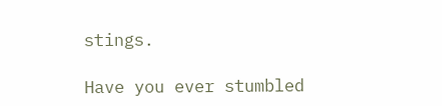stings.

Have you ever stumbled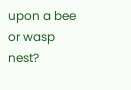upon a bee or wasp nest?